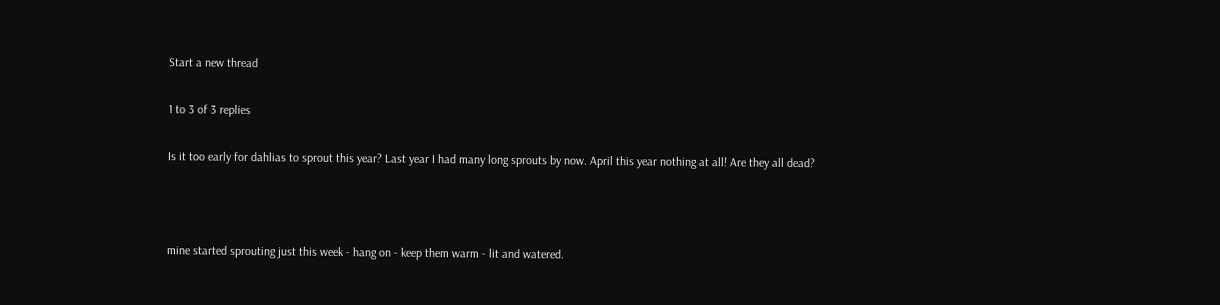Start a new thread

1 to 3 of 3 replies

Is it too early for dahlias to sprout this year? Last year I had many long sprouts by now. April this year nothing at all! Are they all dead?



mine started sprouting just this week - hang on - keep them warm - lit and watered.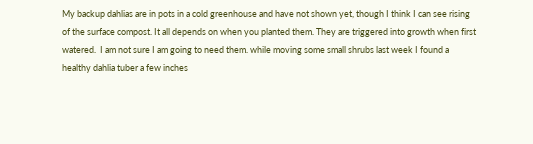My backup dahlias are in pots in a cold greenhouse and have not shown yet, though I think I can see rising of the surface compost. It all depends on when you planted them. They are triggered into growth when first watered.  I am not sure I am going to need them. while moving some small shrubs last week I found a healthy dahlia tuber a few inches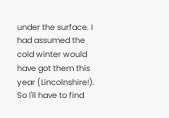under the surface. I had assumed the cold winter would have got them this year (Lincolnshire!). So I'll have to find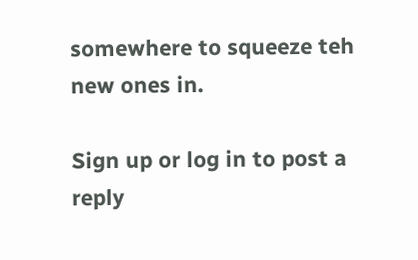somewhere to squeeze teh new ones in.

Sign up or log in to post a reply